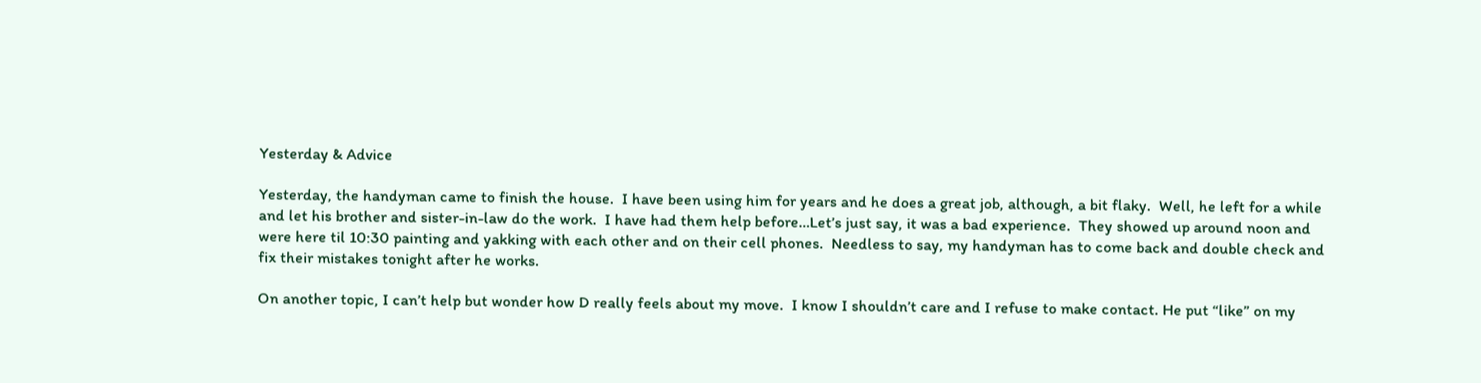Yesterday & Advice

Yesterday, the handyman came to finish the house.  I have been using him for years and he does a great job, although, a bit flaky.  Well, he left for a while and let his brother and sister-in-law do the work.  I have had them help before…Let’s just say, it was a bad experience.  They showed up around noon and were here til 10:30 painting and yakking with each other and on their cell phones.  Needless to say, my handyman has to come back and double check and fix their mistakes tonight after he works.

On another topic, I can’t help but wonder how D really feels about my move.  I know I shouldn’t care and I refuse to make contact. He put “like” on my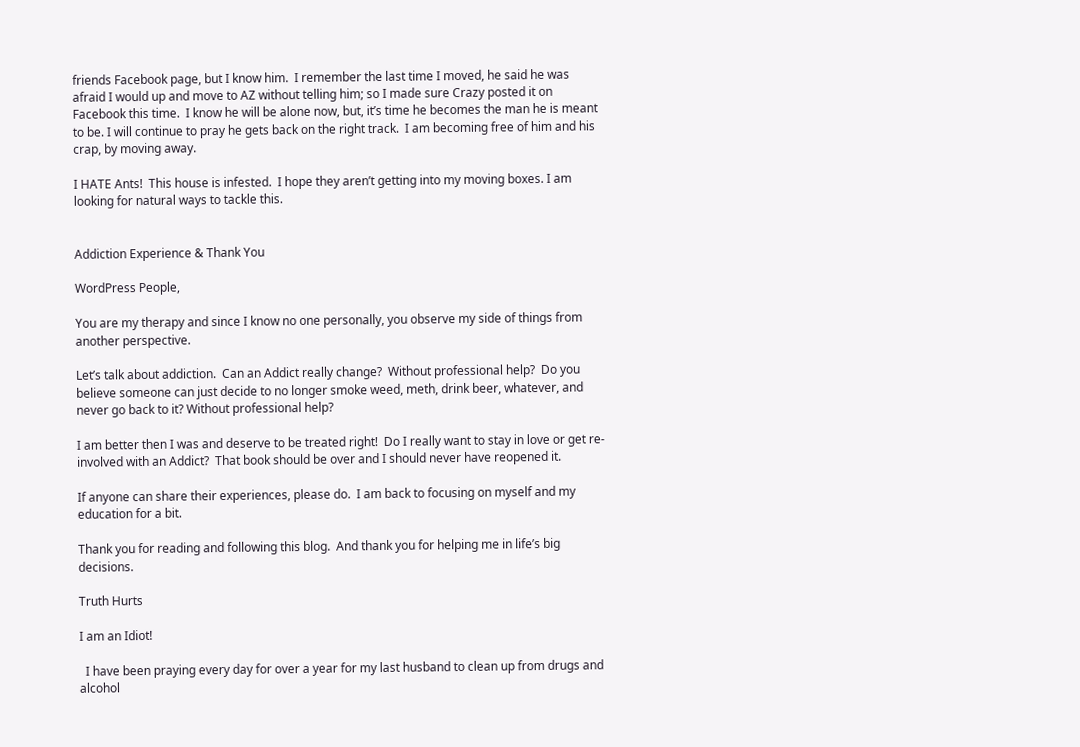friends Facebook page, but I know him.  I remember the last time I moved, he said he was afraid I would up and move to AZ without telling him; so I made sure Crazy posted it on Facebook this time.  I know he will be alone now, but, it’s time he becomes the man he is meant to be. I will continue to pray he gets back on the right track.  I am becoming free of him and his crap, by moving away.

I HATE Ants!  This house is infested.  I hope they aren’t getting into my moving boxes. I am looking for natural ways to tackle this.


Addiction Experience & Thank You

WordPress People,

You are my therapy and since I know no one personally, you observe my side of things from another perspective.

Let’s talk about addiction.  Can an Addict really change?  Without professional help?  Do you believe someone can just decide to no longer smoke weed, meth, drink beer, whatever, and never go back to it? Without professional help?

I am better then I was and deserve to be treated right!  Do I really want to stay in love or get re- involved with an Addict?  That book should be over and I should never have reopened it.

If anyone can share their experiences, please do.  I am back to focusing on myself and my education for a bit.

Thank you for reading and following this blog.  And thank you for helping me in life’s big decisions.

Truth Hurts

I am an Idiot!

  I have been praying every day for over a year for my last husband to clean up from drugs and alcohol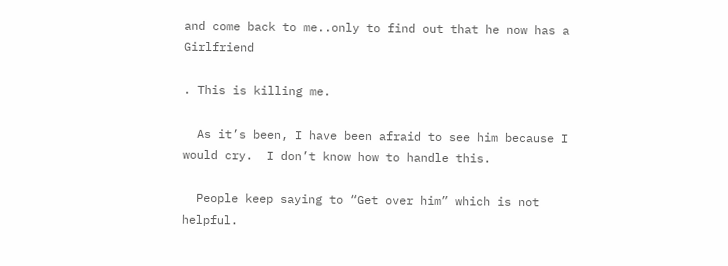and come back to me..only to find out that he now has a Girlfriend

. This is killing me.

  As it’s been, I have been afraid to see him because I would cry.  I don’t know how to handle this.

  People keep saying to “Get over him” which is not helpful.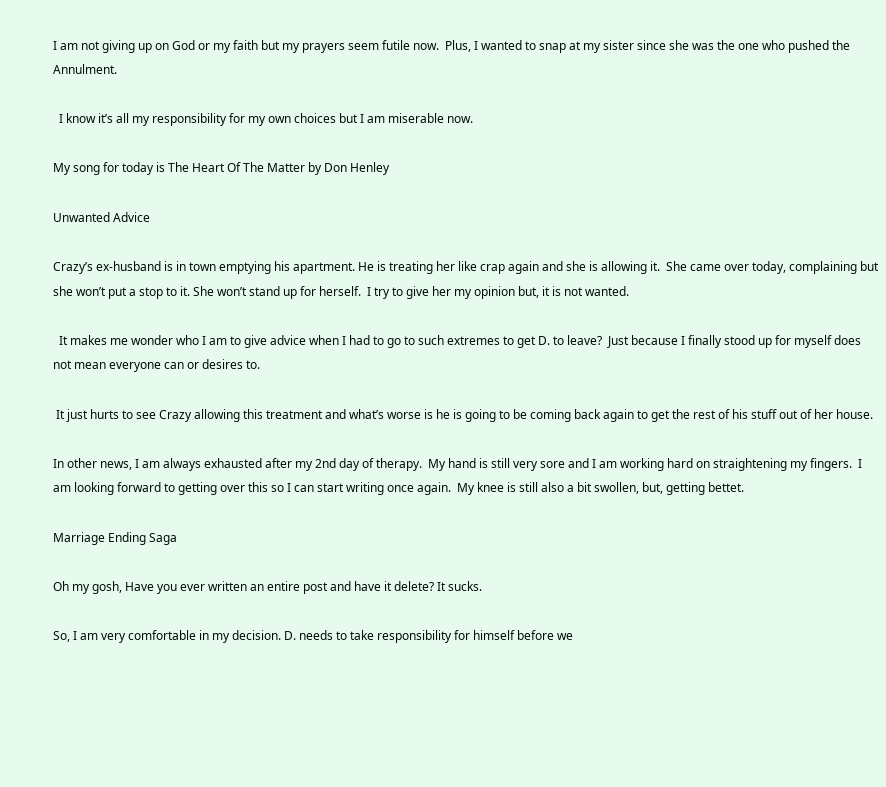I am not giving up on God or my faith but my prayers seem futile now.  Plus, I wanted to snap at my sister since she was the one who pushed the Annulment.

  I know it’s all my responsibility for my own choices but I am miserable now.

My song for today is The Heart Of The Matter by Don Henley

Unwanted Advice

Crazy’s ex-husband is in town emptying his apartment. He is treating her like crap again and she is allowing it.  She came over today, complaining but she won’t put a stop to it. She won’t stand up for herself.  I try to give her my opinion but, it is not wanted.

  It makes me wonder who I am to give advice when I had to go to such extremes to get D. to leave?  Just because I finally stood up for myself does not mean everyone can or desires to.

 It just hurts to see Crazy allowing this treatment and what’s worse is he is going to be coming back again to get the rest of his stuff out of her house.

In other news, I am always exhausted after my 2nd day of therapy.  My hand is still very sore and I am working hard on straightening my fingers.  I am looking forward to getting over this so I can start writing once again.  My knee is still also a bit swollen, but, getting bettet.

Marriage Ending Saga

Oh my gosh, Have you ever written an entire post and have it delete? It sucks.

So, I am very comfortable in my decision. D. needs to take responsibility for himself before we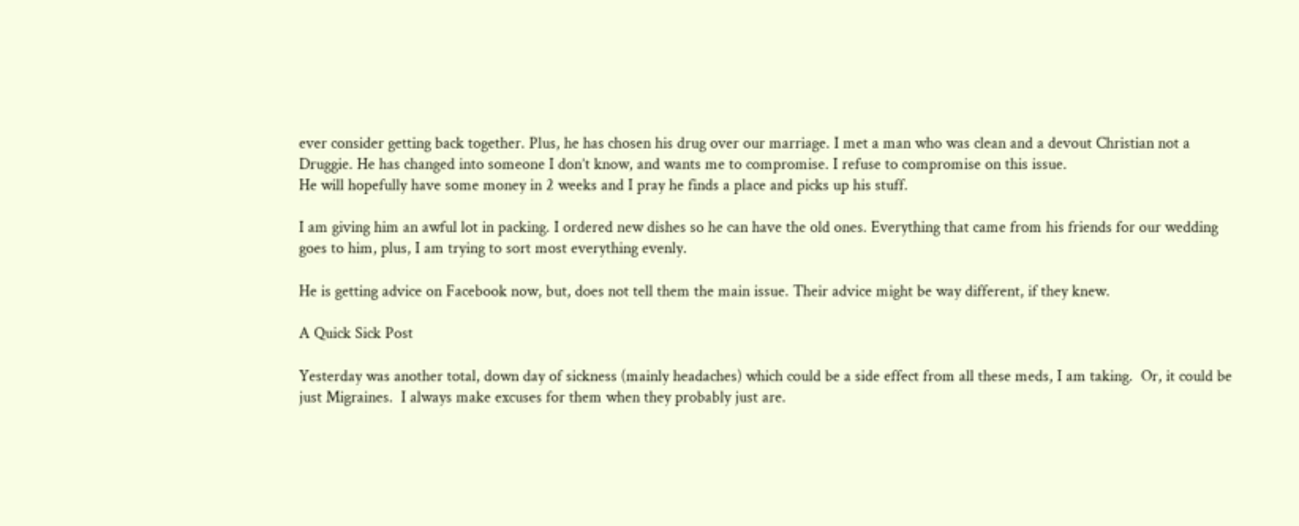ever consider getting back together. Plus, he has chosen his drug over our marriage. I met a man who was clean and a devout Christian not a Druggie. He has changed into someone I don’t know, and wants me to compromise. I refuse to compromise on this issue.
He will hopefully have some money in 2 weeks and I pray he finds a place and picks up his stuff.

I am giving him an awful lot in packing. I ordered new dishes so he can have the old ones. Everything that came from his friends for our wedding goes to him, plus, I am trying to sort most everything evenly.

He is getting advice on Facebook now, but, does not tell them the main issue. Their advice might be way different, if they knew.

A Quick Sick Post

Yesterday was another total, down day of sickness (mainly headaches) which could be a side effect from all these meds, I am taking.  Or, it could be just Migraines.  I always make excuses for them when they probably just are.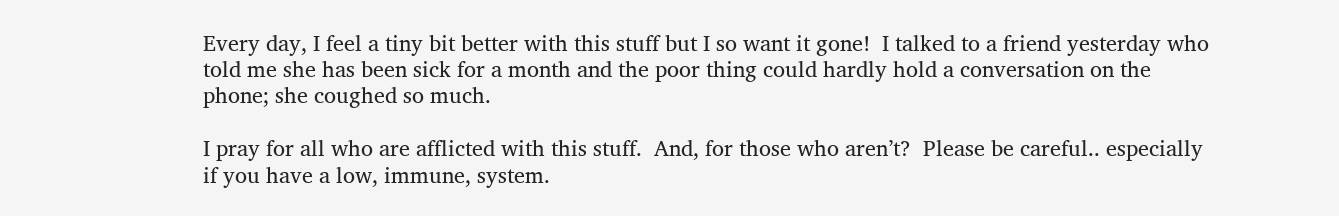Every day, I feel a tiny bit better with this stuff but I so want it gone!  I talked to a friend yesterday who told me she has been sick for a month and the poor thing could hardly hold a conversation on the phone; she coughed so much.

I pray for all who are afflicted with this stuff.  And, for those who aren’t?  Please be careful.. especially if you have a low, immune, system.